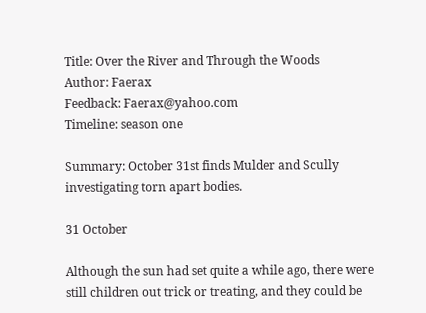Title: Over the River and Through the Woods
Author: Faerax
Feedback: Faerax@yahoo.com
Timeline: season one

Summary: October 31st finds Mulder and Scully investigating torn apart bodies.

31 October

Although the sun had set quite a while ago, there were still children out trick or treating, and they could be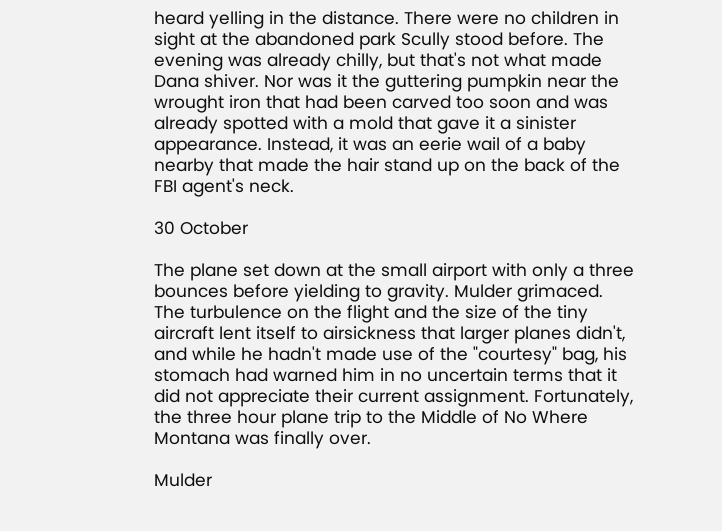heard yelling in the distance. There were no children in sight at the abandoned park Scully stood before. The evening was already chilly, but that's not what made Dana shiver. Nor was it the guttering pumpkin near the wrought iron that had been carved too soon and was already spotted with a mold that gave it a sinister appearance. Instead, it was an eerie wail of a baby nearby that made the hair stand up on the back of the FBI agent's neck.

30 October

The plane set down at the small airport with only a three bounces before yielding to gravity. Mulder grimaced. The turbulence on the flight and the size of the tiny aircraft lent itself to airsickness that larger planes didn't, and while he hadn't made use of the "courtesy" bag, his stomach had warned him in no uncertain terms that it did not appreciate their current assignment. Fortunately, the three hour plane trip to the Middle of No Where Montana was finally over.

Mulder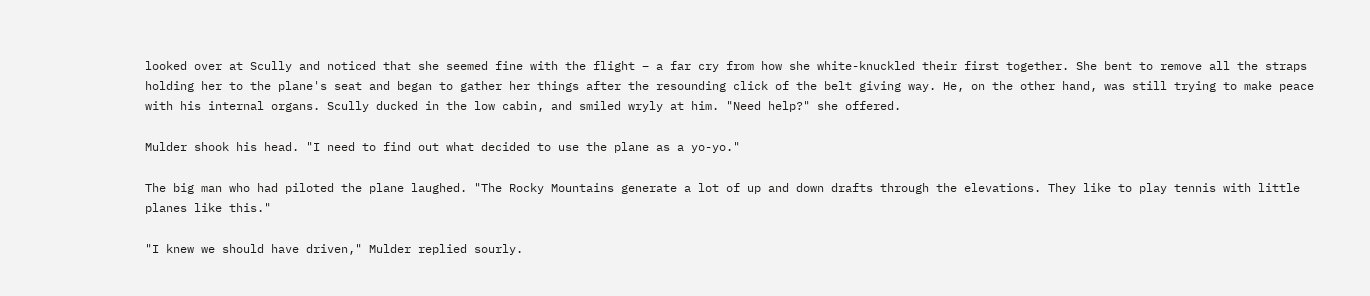looked over at Scully and noticed that she seemed fine with the flight – a far cry from how she white-knuckled their first together. She bent to remove all the straps holding her to the plane's seat and began to gather her things after the resounding click of the belt giving way. He, on the other hand, was still trying to make peace with his internal organs. Scully ducked in the low cabin, and smiled wryly at him. "Need help?" she offered.

Mulder shook his head. "I need to find out what decided to use the plane as a yo-yo."

The big man who had piloted the plane laughed. "The Rocky Mountains generate a lot of up and down drafts through the elevations. They like to play tennis with little planes like this."

"I knew we should have driven," Mulder replied sourly.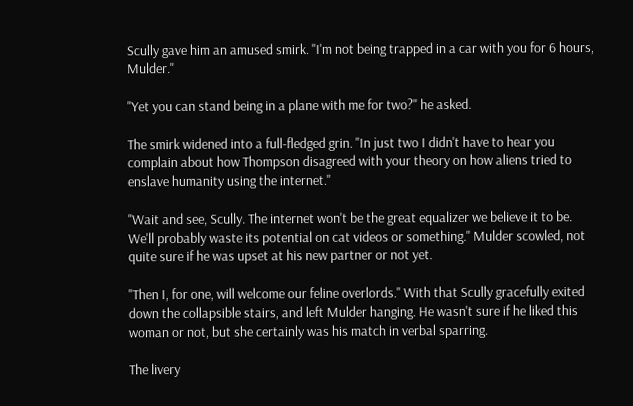Scully gave him an amused smirk. "I'm not being trapped in a car with you for 6 hours, Mulder."

"Yet you can stand being in a plane with me for two?" he asked.

The smirk widened into a full-fledged grin. "In just two I didn't have to hear you complain about how Thompson disagreed with your theory on how aliens tried to enslave humanity using the internet."

"Wait and see, Scully. The internet won't be the great equalizer we believe it to be. We'll probably waste its potential on cat videos or something." Mulder scowled, not quite sure if he was upset at his new partner or not yet.

"Then I, for one, will welcome our feline overlords." With that Scully gracefully exited down the collapsible stairs, and left Mulder hanging. He wasn't sure if he liked this woman or not, but she certainly was his match in verbal sparring.

The livery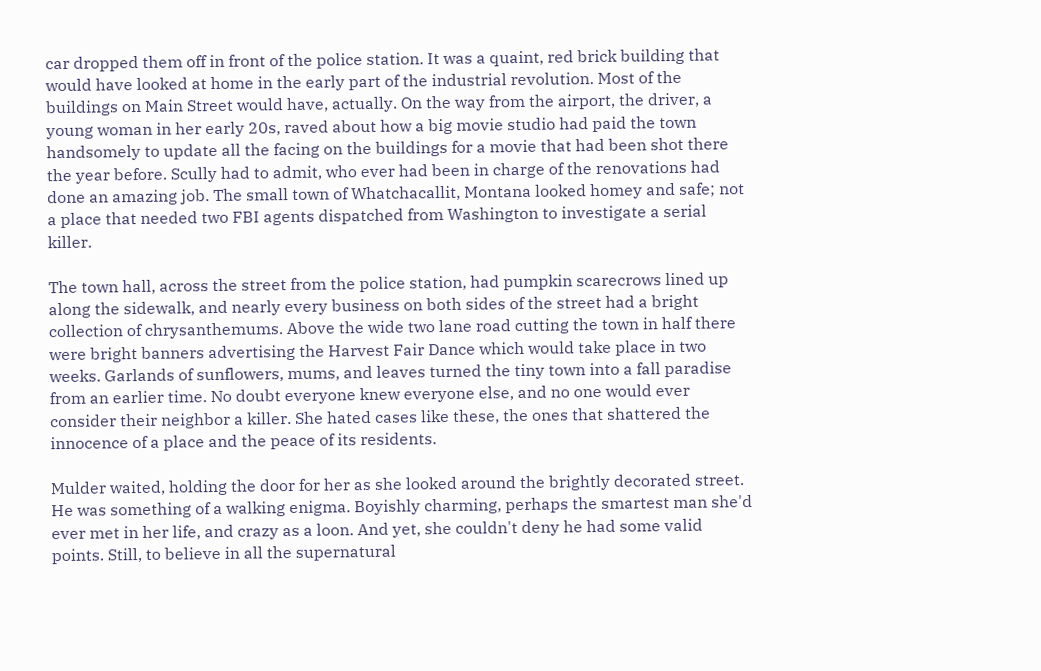car dropped them off in front of the police station. It was a quaint, red brick building that would have looked at home in the early part of the industrial revolution. Most of the buildings on Main Street would have, actually. On the way from the airport, the driver, a young woman in her early 20s, raved about how a big movie studio had paid the town handsomely to update all the facing on the buildings for a movie that had been shot there the year before. Scully had to admit, who ever had been in charge of the renovations had done an amazing job. The small town of Whatchacallit, Montana looked homey and safe; not a place that needed two FBI agents dispatched from Washington to investigate a serial killer.

The town hall, across the street from the police station, had pumpkin scarecrows lined up along the sidewalk, and nearly every business on both sides of the street had a bright collection of chrysanthemums. Above the wide two lane road cutting the town in half there were bright banners advertising the Harvest Fair Dance which would take place in two weeks. Garlands of sunflowers, mums, and leaves turned the tiny town into a fall paradise from an earlier time. No doubt everyone knew everyone else, and no one would ever consider their neighbor a killer. She hated cases like these, the ones that shattered the innocence of a place and the peace of its residents.

Mulder waited, holding the door for her as she looked around the brightly decorated street. He was something of a walking enigma. Boyishly charming, perhaps the smartest man she'd ever met in her life, and crazy as a loon. And yet, she couldn't deny he had some valid points. Still, to believe in all the supernatural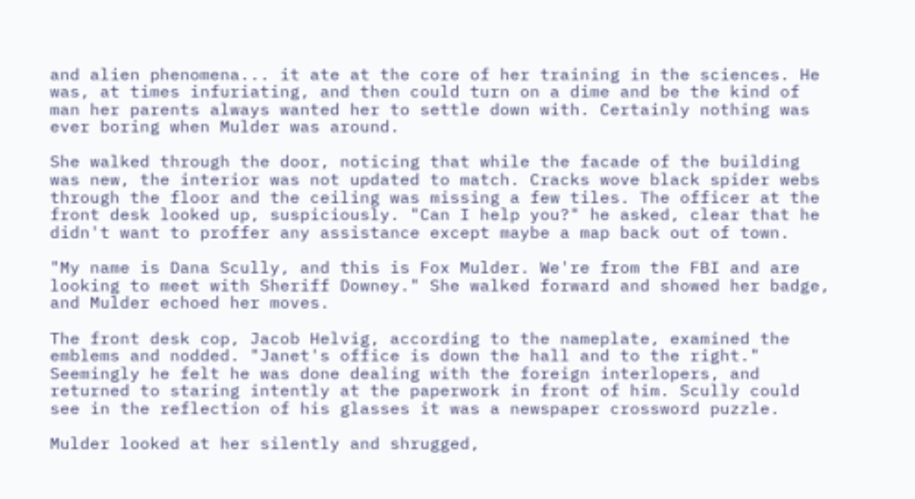and alien phenomena... it ate at the core of her training in the sciences. He was, at times infuriating, and then could turn on a dime and be the kind of man her parents always wanted her to settle down with. Certainly nothing was ever boring when Mulder was around.

She walked through the door, noticing that while the facade of the building was new, the interior was not updated to match. Cracks wove black spider webs through the floor and the ceiling was missing a few tiles. The officer at the front desk looked up, suspiciously. "Can I help you?" he asked, clear that he didn't want to proffer any assistance except maybe a map back out of town.

"My name is Dana Scully, and this is Fox Mulder. We're from the FBI and are looking to meet with Sheriff Downey." She walked forward and showed her badge, and Mulder echoed her moves.

The front desk cop, Jacob Helvig, according to the nameplate, examined the emblems and nodded. "Janet's office is down the hall and to the right." Seemingly he felt he was done dealing with the foreign interlopers, and returned to staring intently at the paperwork in front of him. Scully could see in the reflection of his glasses it was a newspaper crossword puzzle.

Mulder looked at her silently and shrugged,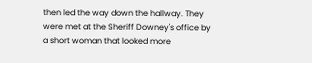then led the way down the hallway. They were met at the Sheriff Downey's office by a short woman that looked more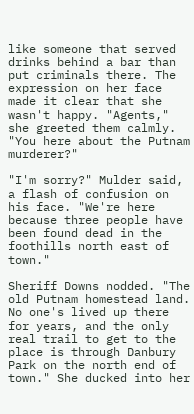like someone that served drinks behind a bar than put criminals there. The expression on her face made it clear that she wasn't happy. "Agents," she greeted them calmly. "You here about the Putnam murderer?"

"I'm sorry?" Mulder said, a flash of confusion on his face. "We're here because three people have been found dead in the foothills north east of town."

Sheriff Downs nodded. "The old Putnam homestead land. No one's lived up there for years, and the only real trail to get to the place is through Danbury Park on the north end of town." She ducked into her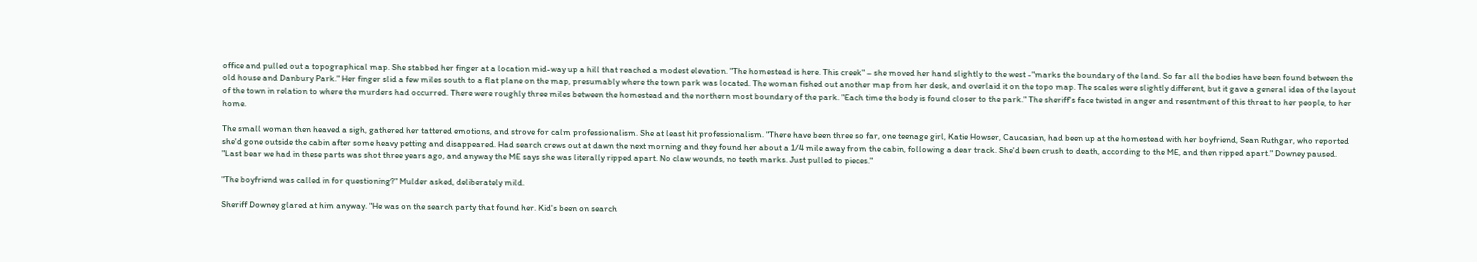office and pulled out a topographical map. She stabbed her finger at a location mid-way up a hill that reached a modest elevation. "The homestead is here. This creek" – she moved her hand slightly to the west -"marks the boundary of the land. So far all the bodies have been found between the old house and Danbury Park." Her finger slid a few miles south to a flat plane on the map, presumably where the town park was located. The woman fished out another map from her desk, and overlaid it on the topo map. The scales were slightly different, but it gave a general idea of the layout of the town in relation to where the murders had occurred. There were roughly three miles between the homestead and the northern most boundary of the park. "Each time the body is found closer to the park." The sheriff's face twisted in anger and resentment of this threat to her people, to her home.

The small woman then heaved a sigh, gathered her tattered emotions, and strove for calm professionalism. She at least hit professionalism. "There have been three so far, one teenage girl, Katie Howser, Caucasian, had been up at the homestead with her boyfriend, Sean Ruthgar, who reported she'd gone outside the cabin after some heavy petting and disappeared. Had search crews out at dawn the next morning and they found her about a 1/4 mile away from the cabin, following a dear track. She'd been crush to death, according to the ME, and then ripped apart." Downey paused. "Last bear we had in these parts was shot three years ago, and anyway the ME says she was literally ripped apart. No claw wounds, no teeth marks. Just pulled to pieces."

"The boyfriend was called in for questioning?" Mulder asked, deliberately mild.

Sheriff Downey glared at him anyway. "He was on the search party that found her. Kid's been on search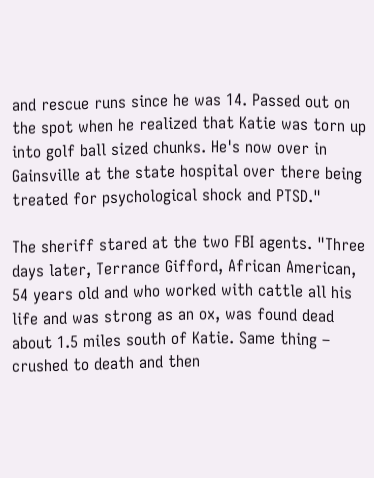and rescue runs since he was 14. Passed out on the spot when he realized that Katie was torn up into golf ball sized chunks. He's now over in Gainsville at the state hospital over there being treated for psychological shock and PTSD."

The sheriff stared at the two FBI agents. "Three days later, Terrance Gifford, African American, 54 years old and who worked with cattle all his life and was strong as an ox, was found dead about 1.5 miles south of Katie. Same thing – crushed to death and then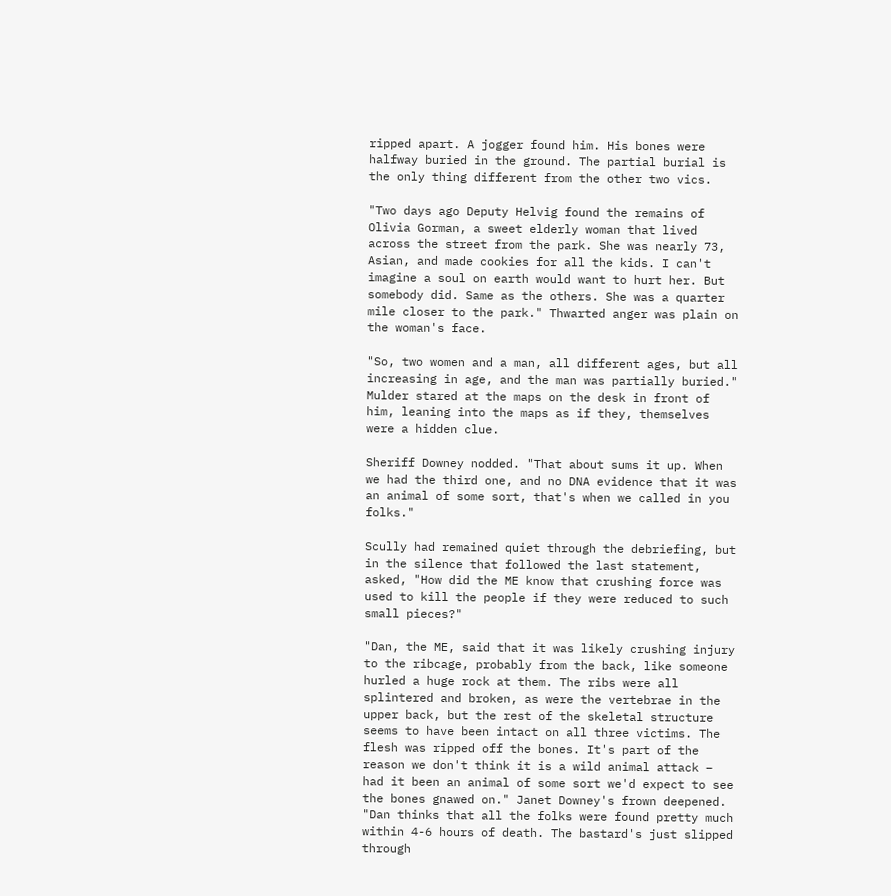ripped apart. A jogger found him. His bones were halfway buried in the ground. The partial burial is the only thing different from the other two vics.

"Two days ago Deputy Helvig found the remains of Olivia Gorman, a sweet elderly woman that lived across the street from the park. She was nearly 73, Asian, and made cookies for all the kids. I can't imagine a soul on earth would want to hurt her. But somebody did. Same as the others. She was a quarter mile closer to the park." Thwarted anger was plain on the woman's face.

"So, two women and a man, all different ages, but all increasing in age, and the man was partially buried." Mulder stared at the maps on the desk in front of him, leaning into the maps as if they, themselves were a hidden clue.

Sheriff Downey nodded. "That about sums it up. When we had the third one, and no DNA evidence that it was an animal of some sort, that's when we called in you folks."

Scully had remained quiet through the debriefing, but in the silence that followed the last statement, asked, "How did the ME know that crushing force was used to kill the people if they were reduced to such small pieces?"

"Dan, the ME, said that it was likely crushing injury to the ribcage, probably from the back, like someone hurled a huge rock at them. The ribs were all splintered and broken, as were the vertebrae in the upper back, but the rest of the skeletal structure seems to have been intact on all three victims. The flesh was ripped off the bones. It's part of the reason we don't think it is a wild animal attack – had it been an animal of some sort we'd expect to see the bones gnawed on." Janet Downey's frown deepened. "Dan thinks that all the folks were found pretty much within 4-6 hours of death. The bastard's just slipped through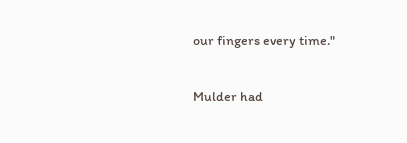our fingers every time."

Mulder had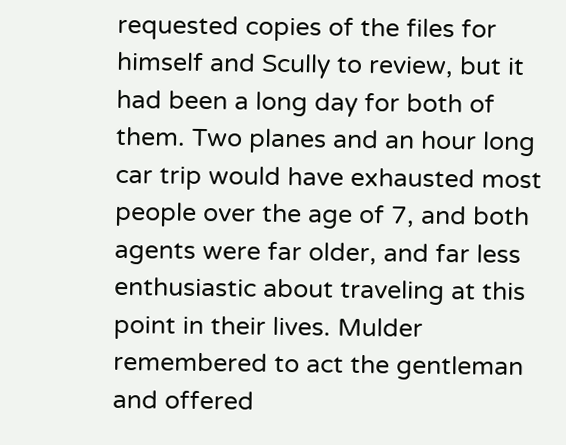requested copies of the files for himself and Scully to review, but it had been a long day for both of them. Two planes and an hour long car trip would have exhausted most people over the age of 7, and both agents were far older, and far less enthusiastic about traveling at this point in their lives. Mulder remembered to act the gentleman and offered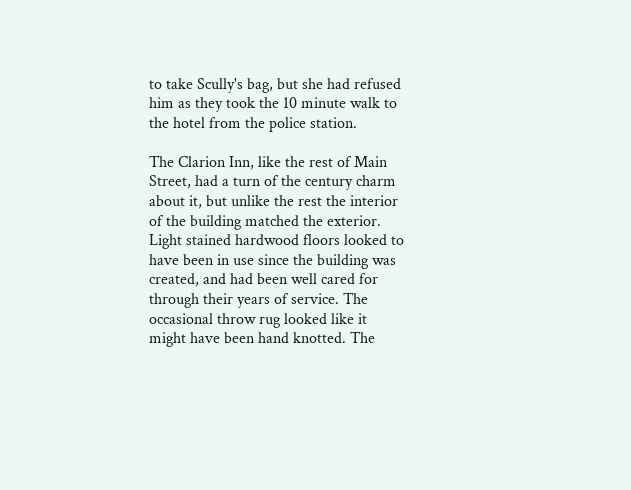to take Scully's bag, but she had refused him as they took the 10 minute walk to the hotel from the police station.

The Clarion Inn, like the rest of Main Street, had a turn of the century charm about it, but unlike the rest the interior of the building matched the exterior. Light stained hardwood floors looked to have been in use since the building was created, and had been well cared for through their years of service. The occasional throw rug looked like it might have been hand knotted. The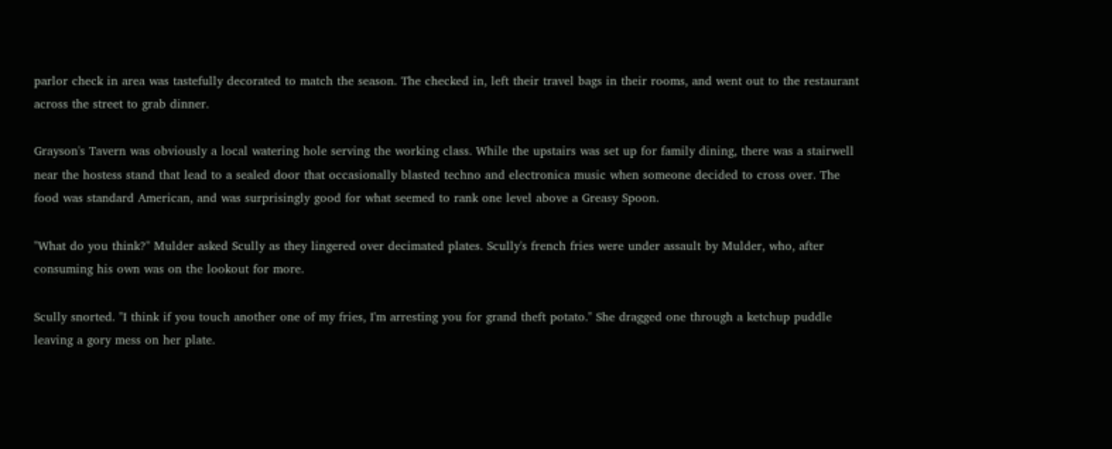parlor check in area was tastefully decorated to match the season. The checked in, left their travel bags in their rooms, and went out to the restaurant across the street to grab dinner.

Grayson's Tavern was obviously a local watering hole serving the working class. While the upstairs was set up for family dining, there was a stairwell near the hostess stand that lead to a sealed door that occasionally blasted techno and electronica music when someone decided to cross over. The food was standard American, and was surprisingly good for what seemed to rank one level above a Greasy Spoon.

"What do you think?" Mulder asked Scully as they lingered over decimated plates. Scully's french fries were under assault by Mulder, who, after consuming his own was on the lookout for more.

Scully snorted. "I think if you touch another one of my fries, I'm arresting you for grand theft potato." She dragged one through a ketchup puddle leaving a gory mess on her plate.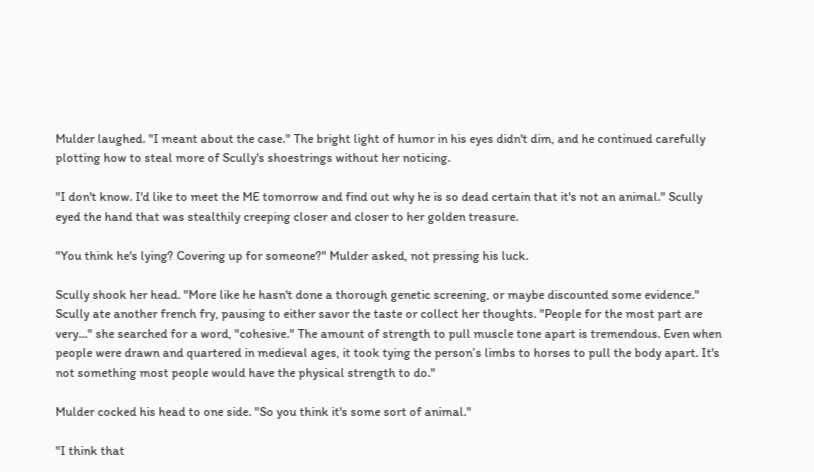Mulder laughed. "I meant about the case." The bright light of humor in his eyes didn't dim, and he continued carefully plotting how to steal more of Scully's shoestrings without her noticing.

"I don't know. I'd like to meet the ME tomorrow and find out why he is so dead certain that it's not an animal." Scully eyed the hand that was stealthily creeping closer and closer to her golden treasure.

"You think he's lying? Covering up for someone?" Mulder asked, not pressing his luck.

Scully shook her head. "More like he hasn't done a thorough genetic screening, or maybe discounted some evidence." Scully ate another french fry, pausing to either savor the taste or collect her thoughts. "People for the most part are very..." she searched for a word, "cohesive." The amount of strength to pull muscle tone apart is tremendous. Even when people were drawn and quartered in medieval ages, it took tying the person’s limbs to horses to pull the body apart. It's not something most people would have the physical strength to do."

Mulder cocked his head to one side. "So you think it's some sort of animal."

"I think that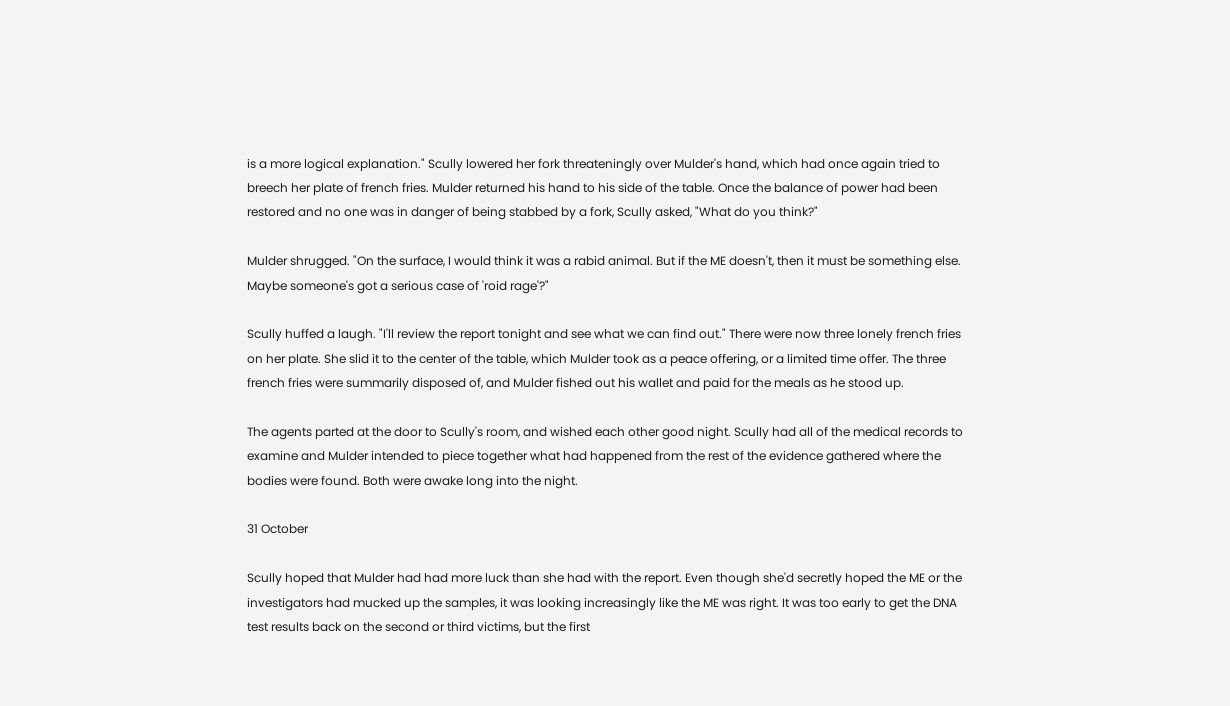is a more logical explanation." Scully lowered her fork threateningly over Mulder's hand, which had once again tried to breech her plate of french fries. Mulder returned his hand to his side of the table. Once the balance of power had been restored and no one was in danger of being stabbed by a fork, Scully asked, "What do you think?"

Mulder shrugged. "On the surface, I would think it was a rabid animal. But if the ME doesn't, then it must be something else. Maybe someone's got a serious case of 'roid rage'?"

Scully huffed a laugh. "I'll review the report tonight and see what we can find out." There were now three lonely french fries on her plate. She slid it to the center of the table, which Mulder took as a peace offering, or a limited time offer. The three french fries were summarily disposed of, and Mulder fished out his wallet and paid for the meals as he stood up.

The agents parted at the door to Scully's room, and wished each other good night. Scully had all of the medical records to examine and Mulder intended to piece together what had happened from the rest of the evidence gathered where the bodies were found. Both were awake long into the night.

31 October

Scully hoped that Mulder had had more luck than she had with the report. Even though she'd secretly hoped the ME or the investigators had mucked up the samples, it was looking increasingly like the ME was right. It was too early to get the DNA test results back on the second or third victims, but the first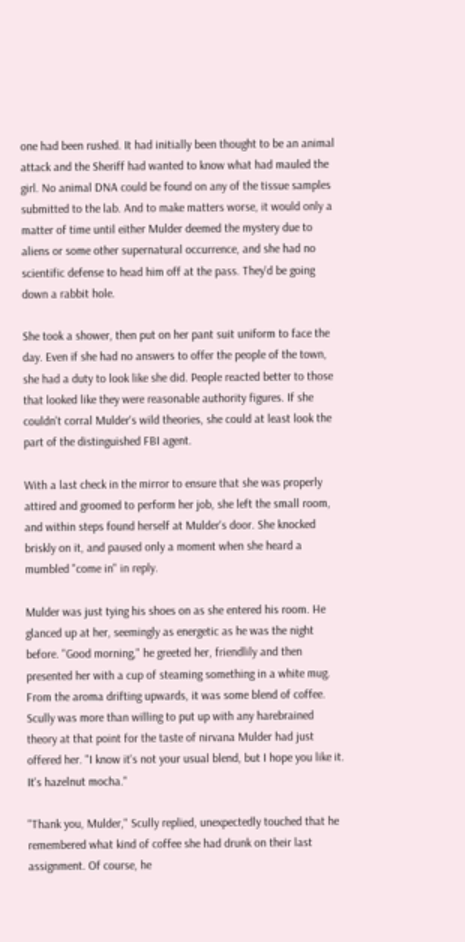one had been rushed. It had initially been thought to be an animal attack and the Sheriff had wanted to know what had mauled the girl. No animal DNA could be found on any of the tissue samples submitted to the lab. And to make matters worse, it would only a matter of time until either Mulder deemed the mystery due to aliens or some other supernatural occurrence, and she had no scientific defense to head him off at the pass. They'd be going down a rabbit hole.

She took a shower, then put on her pant suit uniform to face the day. Even if she had no answers to offer the people of the town, she had a duty to look like she did. People reacted better to those that looked like they were reasonable authority figures. If she couldn't corral Mulder's wild theories, she could at least look the part of the distinguished FBI agent.

With a last check in the mirror to ensure that she was properly attired and groomed to perform her job, she left the small room, and within steps found herself at Mulder's door. She knocked briskly on it, and paused only a moment when she heard a mumbled "come in" in reply.

Mulder was just tying his shoes on as she entered his room. He glanced up at her, seemingly as energetic as he was the night before. "Good morning," he greeted her, friendlily and then presented her with a cup of steaming something in a white mug. From the aroma drifting upwards, it was some blend of coffee. Scully was more than willing to put up with any harebrained theory at that point for the taste of nirvana Mulder had just offered her. "I know it's not your usual blend, but I hope you like it. It's hazelnut mocha."

"Thank you, Mulder," Scully replied, unexpectedly touched that he remembered what kind of coffee she had drunk on their last assignment. Of course, he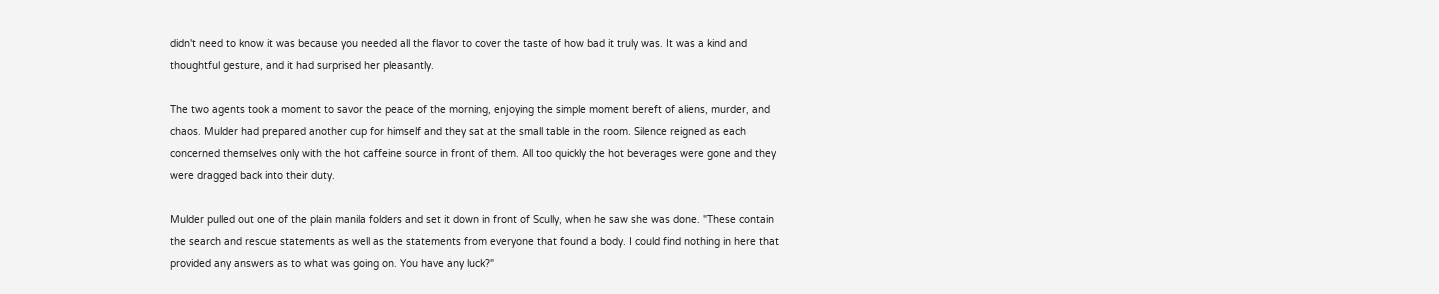didn't need to know it was because you needed all the flavor to cover the taste of how bad it truly was. It was a kind and thoughtful gesture, and it had surprised her pleasantly.

The two agents took a moment to savor the peace of the morning, enjoying the simple moment bereft of aliens, murder, and chaos. Mulder had prepared another cup for himself and they sat at the small table in the room. Silence reigned as each concerned themselves only with the hot caffeine source in front of them. All too quickly the hot beverages were gone and they were dragged back into their duty.

Mulder pulled out one of the plain manila folders and set it down in front of Scully, when he saw she was done. "These contain the search and rescue statements as well as the statements from everyone that found a body. I could find nothing in here that provided any answers as to what was going on. You have any luck?"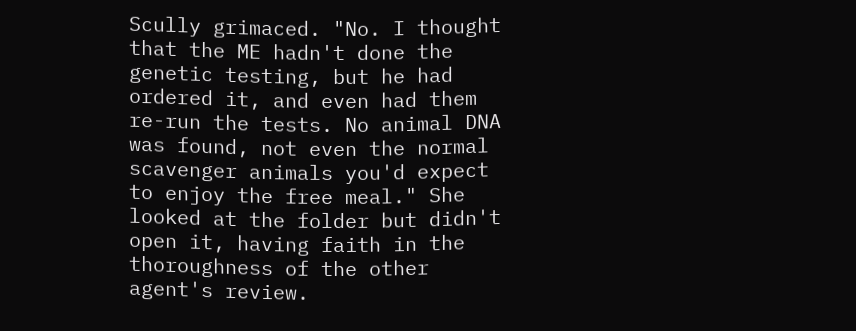Scully grimaced. "No. I thought that the ME hadn't done the genetic testing, but he had ordered it, and even had them re-run the tests. No animal DNA was found, not even the normal scavenger animals you'd expect to enjoy the free meal." She looked at the folder but didn't open it, having faith in the thoroughness of the other agent's review.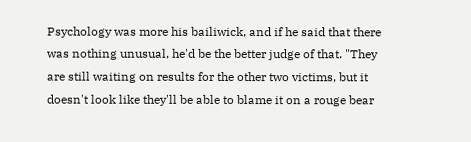Psychology was more his bailiwick, and if he said that there was nothing unusual, he'd be the better judge of that. "They are still waiting on results for the other two victims, but it doesn't look like they'll be able to blame it on a rouge bear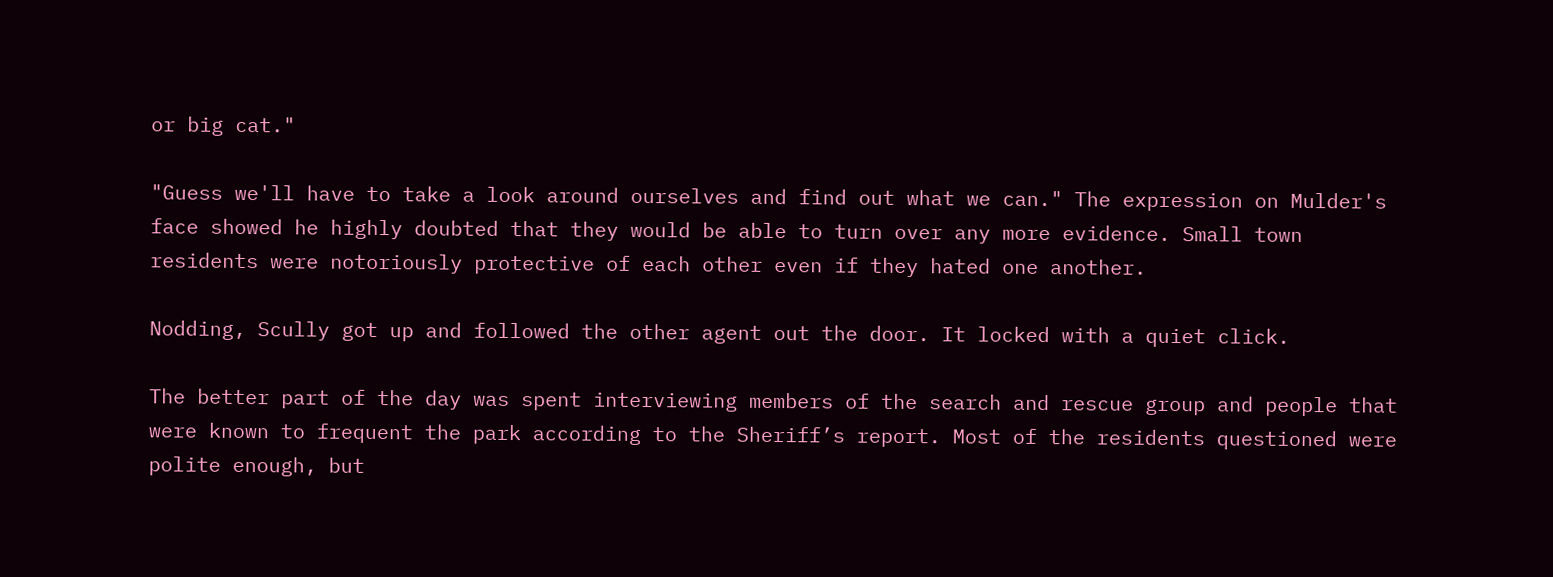or big cat."

"Guess we'll have to take a look around ourselves and find out what we can." The expression on Mulder's face showed he highly doubted that they would be able to turn over any more evidence. Small town residents were notoriously protective of each other even if they hated one another.

Nodding, Scully got up and followed the other agent out the door. It locked with a quiet click.

The better part of the day was spent interviewing members of the search and rescue group and people that were known to frequent the park according to the Sheriff’s report. Most of the residents questioned were polite enough, but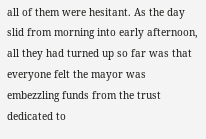all of them were hesitant. As the day slid from morning into early afternoon, all they had turned up so far was that everyone felt the mayor was embezzling funds from the trust dedicated to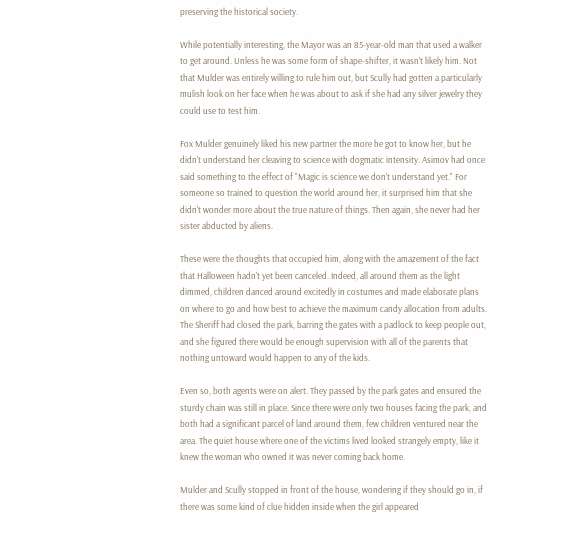preserving the historical society.

While potentially interesting, the Mayor was an 85-year-old man that used a walker to get around. Unless he was some form of shape-shifter, it wasn't likely him. Not that Mulder was entirely willing to rule him out, but Scully had gotten a particularly mulish look on her face when he was about to ask if she had any silver jewelry they could use to test him.

Fox Mulder genuinely liked his new partner the more he got to know her, but he didn't understand her cleaving to science with dogmatic intensity. Asimov had once said something to the effect of "Magic is science we don't understand yet." For someone so trained to question the world around her, it surprised him that she didn't wonder more about the true nature of things. Then again, she never had her sister abducted by aliens.

These were the thoughts that occupied him, along with the amazement of the fact that Halloween hadn't yet been canceled. Indeed, all around them as the light dimmed, children danced around excitedly in costumes and made elaborate plans on where to go and how best to achieve the maximum candy allocation from adults. The Sheriff had closed the park, barring the gates with a padlock to keep people out, and she figured there would be enough supervision with all of the parents that nothing untoward would happen to any of the kids.

Even so, both agents were on alert. They passed by the park gates and ensured the sturdy chain was still in place. Since there were only two houses facing the park, and both had a significant parcel of land around them, few children ventured near the area. The quiet house where one of the victims lived looked strangely empty, like it knew the woman who owned it was never coming back home.

Mulder and Scully stopped in front of the house, wondering if they should go in, if there was some kind of clue hidden inside when the girl appeared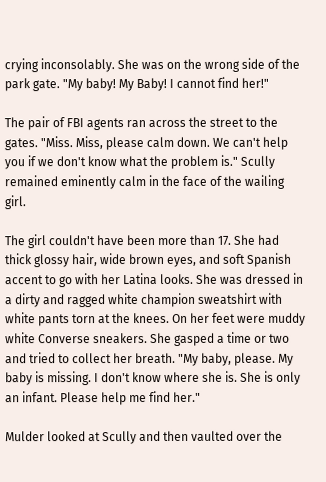crying inconsolably. She was on the wrong side of the park gate. "My baby! My Baby! I cannot find her!"

The pair of FBI agents ran across the street to the gates. "Miss. Miss, please calm down. We can't help you if we don't know what the problem is." Scully remained eminently calm in the face of the wailing girl.

The girl couldn't have been more than 17. She had thick glossy hair, wide brown eyes, and soft Spanish accent to go with her Latina looks. She was dressed in a dirty and ragged white champion sweatshirt with white pants torn at the knees. On her feet were muddy white Converse sneakers. She gasped a time or two and tried to collect her breath. "My baby, please. My baby is missing. I don't know where she is. She is only an infant. Please help me find her."

Mulder looked at Scully and then vaulted over the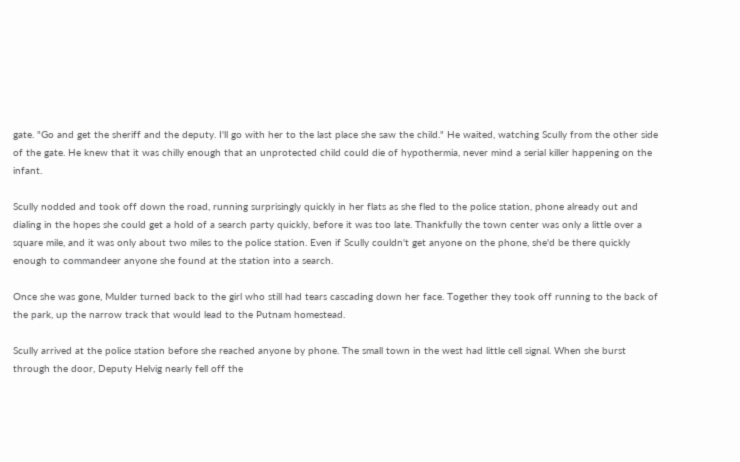gate. "Go and get the sheriff and the deputy. I'll go with her to the last place she saw the child." He waited, watching Scully from the other side of the gate. He knew that it was chilly enough that an unprotected child could die of hypothermia, never mind a serial killer happening on the infant.

Scully nodded and took off down the road, running surprisingly quickly in her flats as she fled to the police station, phone already out and dialing in the hopes she could get a hold of a search party quickly, before it was too late. Thankfully the town center was only a little over a square mile, and it was only about two miles to the police station. Even if Scully couldn't get anyone on the phone, she'd be there quickly enough to commandeer anyone she found at the station into a search.

Once she was gone, Mulder turned back to the girl who still had tears cascading down her face. Together they took off running to the back of the park, up the narrow track that would lead to the Putnam homestead.

Scully arrived at the police station before she reached anyone by phone. The small town in the west had little cell signal. When she burst through the door, Deputy Helvig nearly fell off the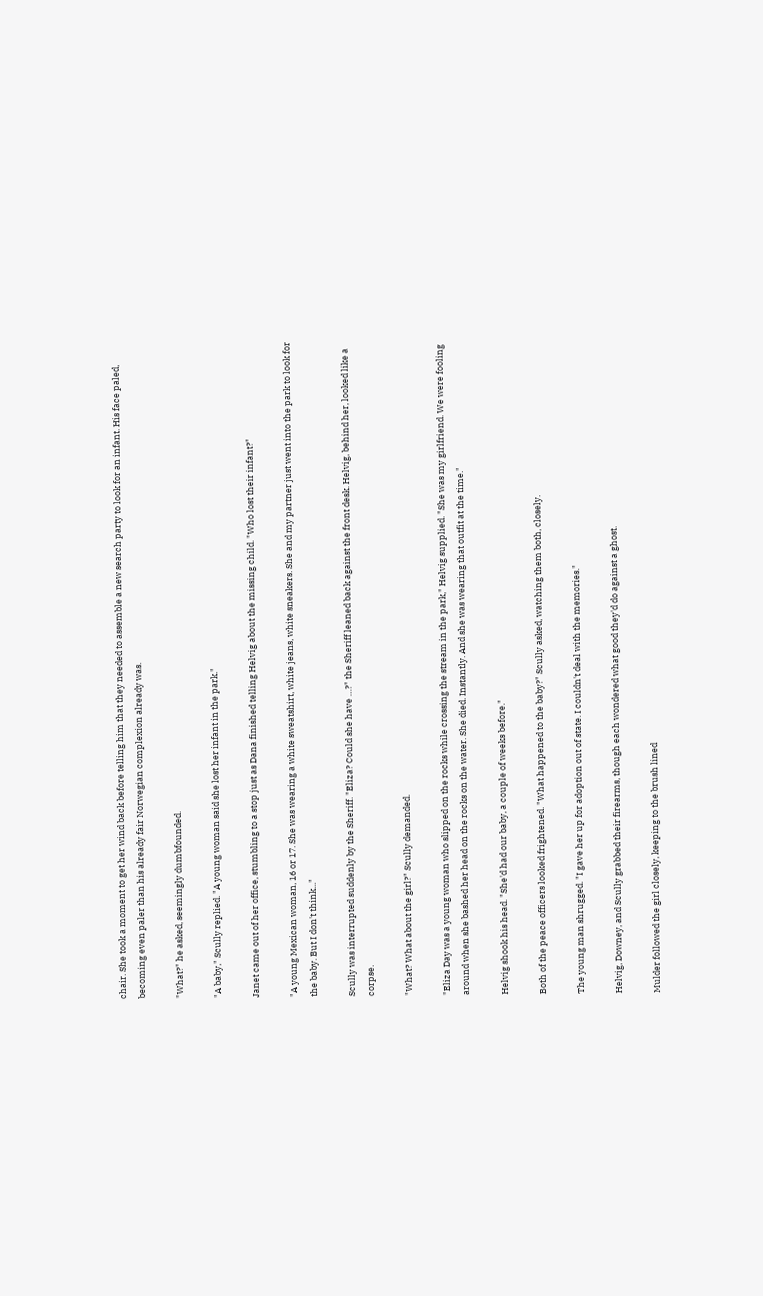chair. She took a moment to get her wind back before telling him that they needed to assemble a new search party to look for an infant. His face paled, becoming even paler than his already fair Norwegian complexion already was.

"What?" he asked, seemingly dumbfounded.

"A baby," Scully replied. "A young woman said she lost her infant in the park."

Janet came out of her office, stumbling to a stop just as Dana finished telling Helvig about the missing child. "Who lost their infant?"

"A young Mexican woman, 16 or 17. She was wearing a white sweatshirt, white jeans, white sneakers. She and my partner just went into the park to look for the baby. But I don't think..."

Scully was interrupted suddenly by the Sheriff. "Eliza? Could she have …?" the Sheriff leaned back against the front desk. Helvig, behind her, looked like a corpse.

"What? What about the girl?" Scully demanded.

"Eliza Day was a young woman who slipped on the rocks while crossing the stream in the park," Helvig supplied. "She was my girlfriend. We were fooling around when she bashed her head on the rocks on the water. She died. Instantly. And she was wearing that outfit at the time."

Helvig shook his head. "She'd had our baby, a couple of weeks before."

Both of the peace officers looked frightened. "What happened to the baby?" Scully asked, watching them both, closely.

The young man shrugged. "I gave her up for adoption out of state. I couldn't deal with the memories."

Helvig, Downey, and Scully grabbed their firearms, though each wondered what good they'd do against a ghost.

Mulder followed the girl closely, keeping to the brush lined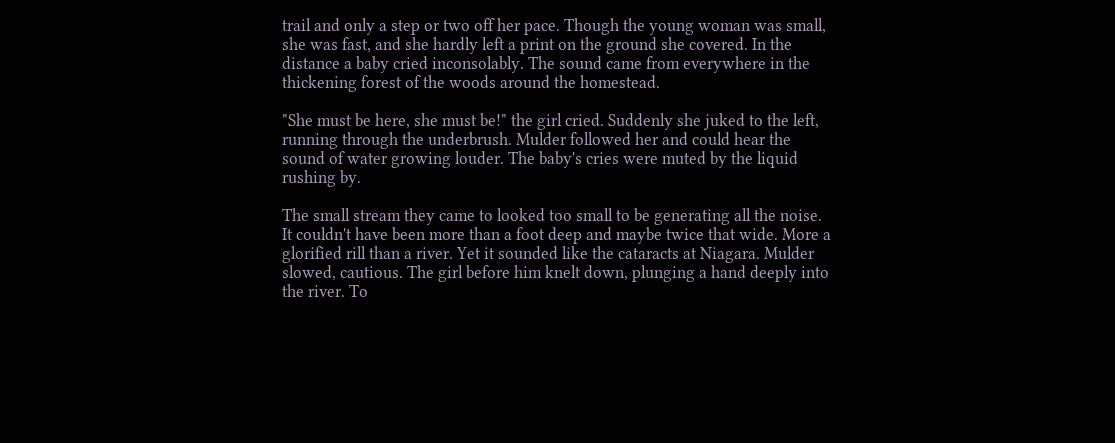trail and only a step or two off her pace. Though the young woman was small, she was fast, and she hardly left a print on the ground she covered. In the distance a baby cried inconsolably. The sound came from everywhere in the thickening forest of the woods around the homestead.

"She must be here, she must be!" the girl cried. Suddenly she juked to the left, running through the underbrush. Mulder followed her and could hear the sound of water growing louder. The baby's cries were muted by the liquid rushing by.

The small stream they came to looked too small to be generating all the noise. It couldn't have been more than a foot deep and maybe twice that wide. More a glorified rill than a river. Yet it sounded like the cataracts at Niagara. Mulder slowed, cautious. The girl before him knelt down, plunging a hand deeply into the river. To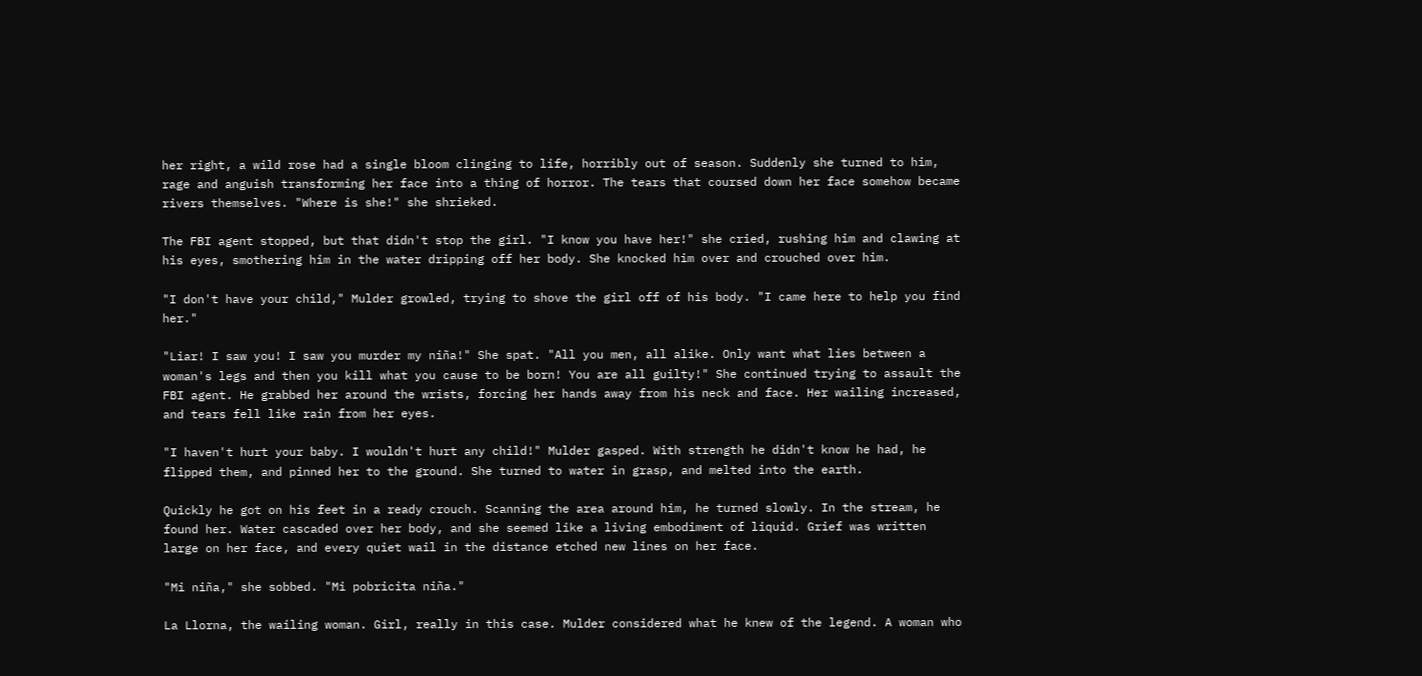her right, a wild rose had a single bloom clinging to life, horribly out of season. Suddenly she turned to him, rage and anguish transforming her face into a thing of horror. The tears that coursed down her face somehow became rivers themselves. "Where is she!" she shrieked.

The FBI agent stopped, but that didn't stop the girl. "I know you have her!" she cried, rushing him and clawing at his eyes, smothering him in the water dripping off her body. She knocked him over and crouched over him.

"I don't have your child," Mulder growled, trying to shove the girl off of his body. "I came here to help you find her."

"Liar! I saw you! I saw you murder my niña!" She spat. "All you men, all alike. Only want what lies between a woman's legs and then you kill what you cause to be born! You are all guilty!" She continued trying to assault the FBI agent. He grabbed her around the wrists, forcing her hands away from his neck and face. Her wailing increased, and tears fell like rain from her eyes.

"I haven't hurt your baby. I wouldn't hurt any child!" Mulder gasped. With strength he didn't know he had, he flipped them, and pinned her to the ground. She turned to water in grasp, and melted into the earth.

Quickly he got on his feet in a ready crouch. Scanning the area around him, he turned slowly. In the stream, he found her. Water cascaded over her body, and she seemed like a living embodiment of liquid. Grief was written large on her face, and every quiet wail in the distance etched new lines on her face.

"Mi niña," she sobbed. "Mi pobricita niña."

La Llorna, the wailing woman. Girl, really in this case. Mulder considered what he knew of the legend. A woman who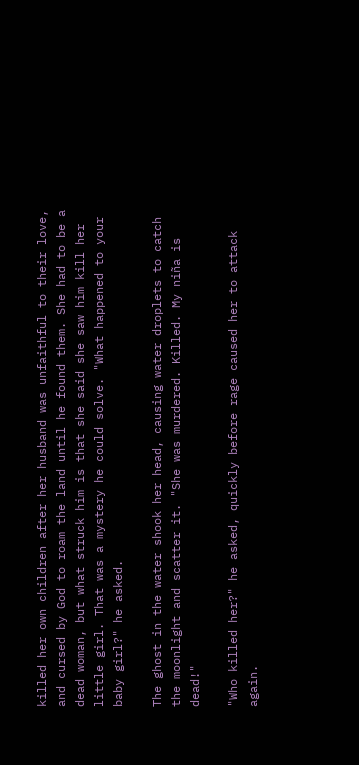killed her own children after her husband was unfaithful to their love, and cursed by God to roam the land until he found them. She had to be a dead woman, but what struck him is that she said she saw him kill her little girl. That was a mystery he could solve. "What happened to your baby girl?" he asked.

The ghost in the water shook her head, causing water droplets to catch the moonlight and scatter it. "She was murdered. Killed. My niña is dead!"

"Who killed her?" he asked, quickly before rage caused her to attack again.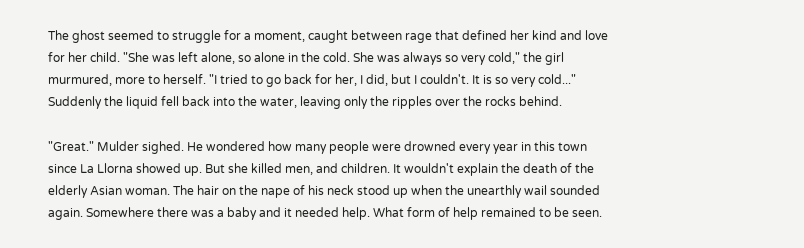The ghost seemed to struggle for a moment, caught between rage that defined her kind and love for her child. "She was left alone, so alone in the cold. She was always so very cold," the girl murmured, more to herself. "I tried to go back for her, I did, but I couldn't. It is so very cold..." Suddenly the liquid fell back into the water, leaving only the ripples over the rocks behind.

"Great." Mulder sighed. He wondered how many people were drowned every year in this town since La Llorna showed up. But she killed men, and children. It wouldn't explain the death of the elderly Asian woman. The hair on the nape of his neck stood up when the unearthly wail sounded again. Somewhere there was a baby and it needed help. What form of help remained to be seen.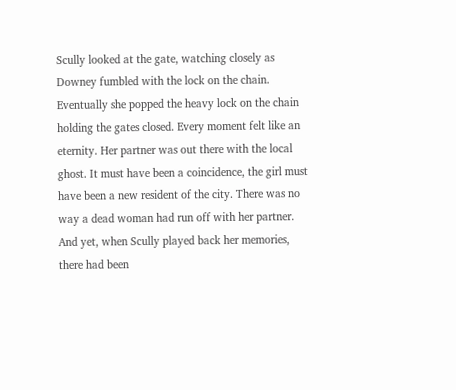Scully looked at the gate, watching closely as Downey fumbled with the lock on the chain. Eventually she popped the heavy lock on the chain holding the gates closed. Every moment felt like an eternity. Her partner was out there with the local ghost. It must have been a coincidence, the girl must have been a new resident of the city. There was no way a dead woman had run off with her partner. And yet, when Scully played back her memories, there had been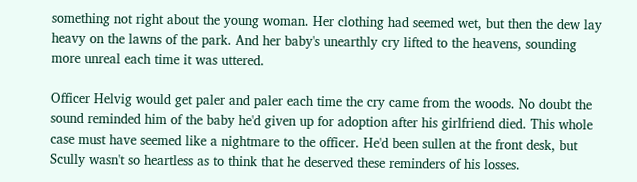something not right about the young woman. Her clothing had seemed wet, but then the dew lay heavy on the lawns of the park. And her baby's unearthly cry lifted to the heavens, sounding more unreal each time it was uttered.

Officer Helvig would get paler and paler each time the cry came from the woods. No doubt the sound reminded him of the baby he'd given up for adoption after his girlfriend died. This whole case must have seemed like a nightmare to the officer. He'd been sullen at the front desk, but Scully wasn't so heartless as to think that he deserved these reminders of his losses.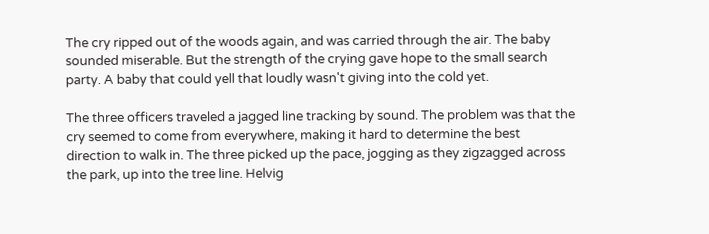The cry ripped out of the woods again, and was carried through the air. The baby sounded miserable. But the strength of the crying gave hope to the small search party. A baby that could yell that loudly wasn't giving into the cold yet.

The three officers traveled a jagged line tracking by sound. The problem was that the cry seemed to come from everywhere, making it hard to determine the best direction to walk in. The three picked up the pace, jogging as they zigzagged across the park, up into the tree line. Helvig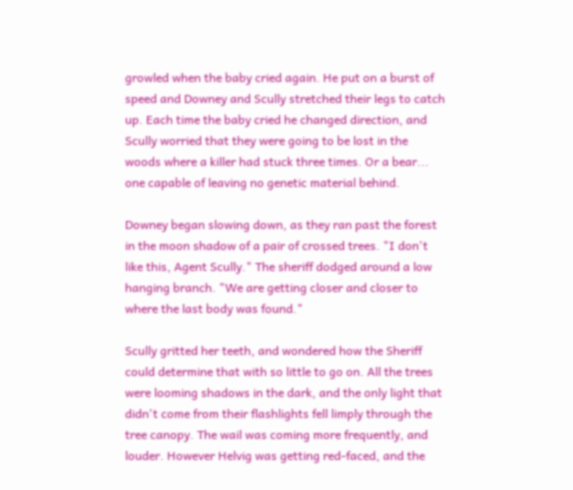growled when the baby cried again. He put on a burst of speed and Downey and Scully stretched their legs to catch up. Each time the baby cried he changed direction, and Scully worried that they were going to be lost in the woods where a killer had stuck three times. Or a bear... one capable of leaving no genetic material behind.

Downey began slowing down, as they ran past the forest in the moon shadow of a pair of crossed trees. "I don't like this, Agent Scully." The sheriff dodged around a low hanging branch. "We are getting closer and closer to where the last body was found."

Scully gritted her teeth, and wondered how the Sheriff could determine that with so little to go on. All the trees were looming shadows in the dark, and the only light that didn't come from their flashlights fell limply through the tree canopy. The wail was coming more frequently, and louder. However Helvig was getting red-faced, and the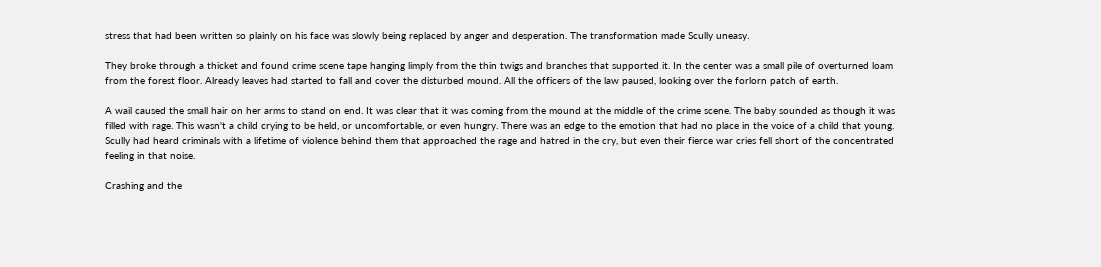stress that had been written so plainly on his face was slowly being replaced by anger and desperation. The transformation made Scully uneasy.

They broke through a thicket and found crime scene tape hanging limply from the thin twigs and branches that supported it. In the center was a small pile of overturned loam from the forest floor. Already leaves had started to fall and cover the disturbed mound. All the officers of the law paused, looking over the forlorn patch of earth.

A wail caused the small hair on her arms to stand on end. It was clear that it was coming from the mound at the middle of the crime scene. The baby sounded as though it was filled with rage. This wasn't a child crying to be held, or uncomfortable, or even hungry. There was an edge to the emotion that had no place in the voice of a child that young. Scully had heard criminals with a lifetime of violence behind them that approached the rage and hatred in the cry, but even their fierce war cries fell short of the concentrated feeling in that noise.

Crashing and the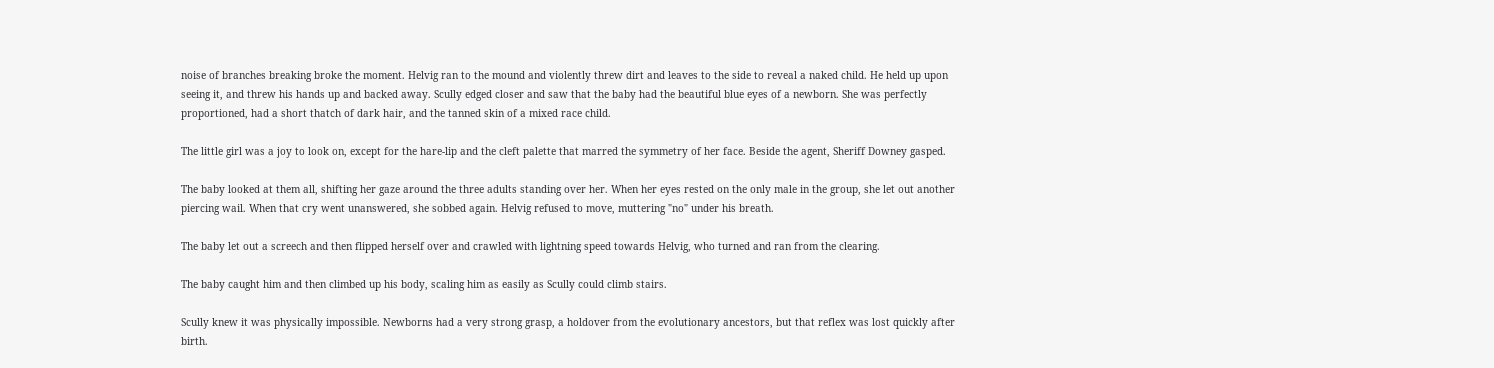noise of branches breaking broke the moment. Helvig ran to the mound and violently threw dirt and leaves to the side to reveal a naked child. He held up upon seeing it, and threw his hands up and backed away. Scully edged closer and saw that the baby had the beautiful blue eyes of a newborn. She was perfectly proportioned, had a short thatch of dark hair, and the tanned skin of a mixed race child.

The little girl was a joy to look on, except for the hare-lip and the cleft palette that marred the symmetry of her face. Beside the agent, Sheriff Downey gasped.

The baby looked at them all, shifting her gaze around the three adults standing over her. When her eyes rested on the only male in the group, she let out another piercing wail. When that cry went unanswered, she sobbed again. Helvig refused to move, muttering "no" under his breath.

The baby let out a screech and then flipped herself over and crawled with lightning speed towards Helvig, who turned and ran from the clearing.

The baby caught him and then climbed up his body, scaling him as easily as Scully could climb stairs.

Scully knew it was physically impossible. Newborns had a very strong grasp, a holdover from the evolutionary ancestors, but that reflex was lost quickly after birth.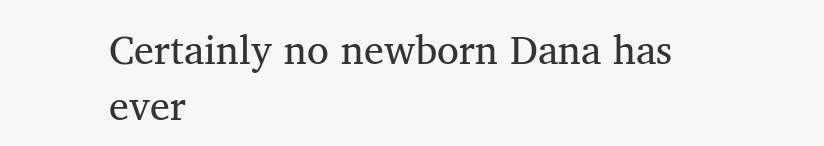Certainly no newborn Dana has ever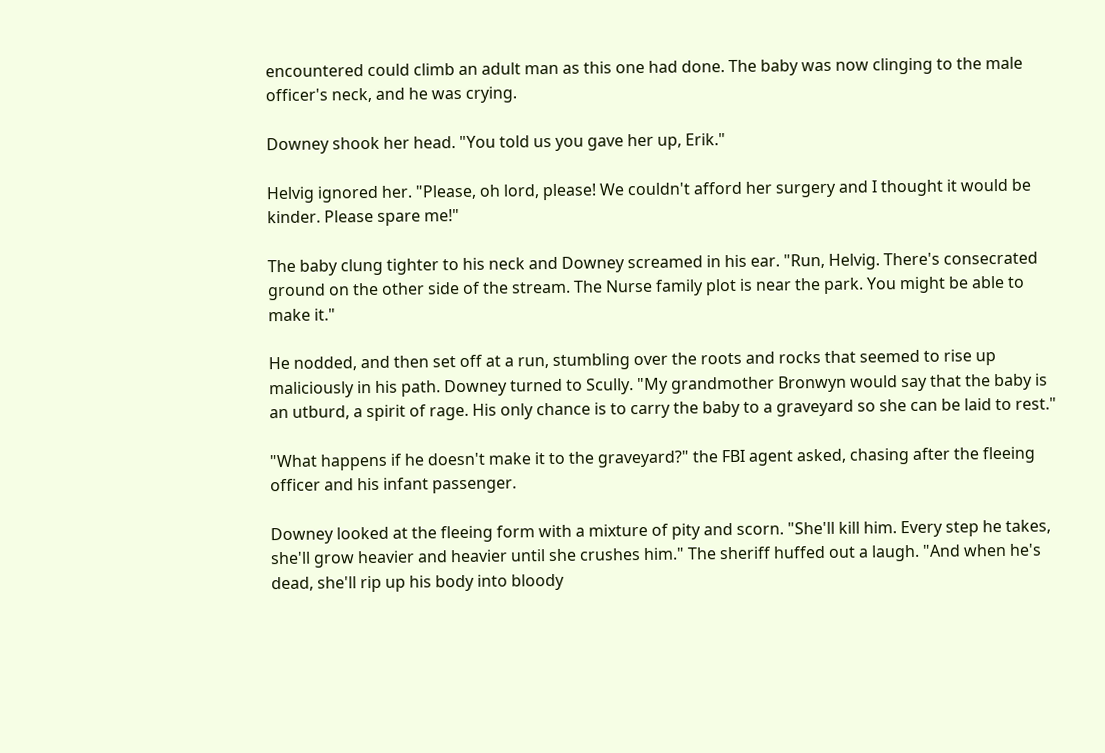encountered could climb an adult man as this one had done. The baby was now clinging to the male officer's neck, and he was crying.

Downey shook her head. "You told us you gave her up, Erik."

Helvig ignored her. "Please, oh lord, please! We couldn't afford her surgery and I thought it would be kinder. Please spare me!"

The baby clung tighter to his neck and Downey screamed in his ear. "Run, Helvig. There's consecrated ground on the other side of the stream. The Nurse family plot is near the park. You might be able to make it."

He nodded, and then set off at a run, stumbling over the roots and rocks that seemed to rise up maliciously in his path. Downey turned to Scully. "My grandmother Bronwyn would say that the baby is an utburd, a spirit of rage. His only chance is to carry the baby to a graveyard so she can be laid to rest."

"What happens if he doesn't make it to the graveyard?" the FBI agent asked, chasing after the fleeing officer and his infant passenger.

Downey looked at the fleeing form with a mixture of pity and scorn. "She'll kill him. Every step he takes, she'll grow heavier and heavier until she crushes him." The sheriff huffed out a laugh. "And when he's dead, she'll rip up his body into bloody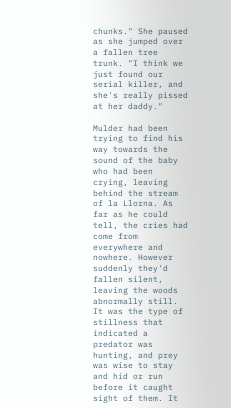chunks." She paused as she jumped over a fallen tree trunk. "I think we just found our serial killer, and she's really pissed at her daddy."

Mulder had been trying to find his way towards the sound of the baby who had been crying, leaving behind the stream of la Llorna. As far as he could tell, the cries had come from everywhere and nowhere. However suddenly they'd fallen silent, leaving the woods abnormally still. It was the type of stillness that indicated a predator was hunting, and prey was wise to stay and hid or run before it caught sight of them. It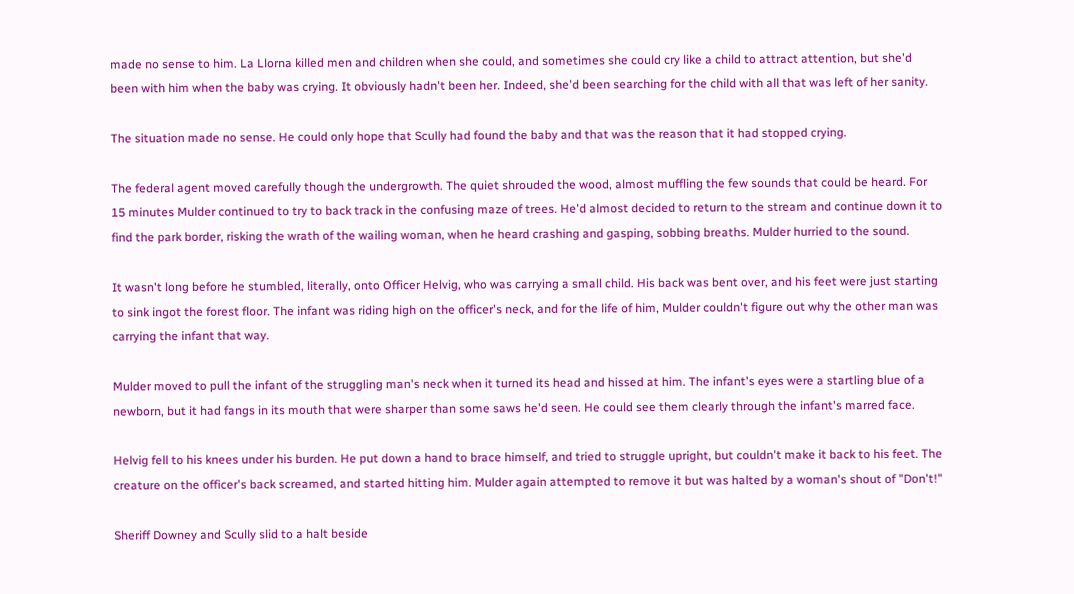made no sense to him. La Llorna killed men and children when she could, and sometimes she could cry like a child to attract attention, but she'd been with him when the baby was crying. It obviously hadn't been her. Indeed, she'd been searching for the child with all that was left of her sanity.

The situation made no sense. He could only hope that Scully had found the baby and that was the reason that it had stopped crying.

The federal agent moved carefully though the undergrowth. The quiet shrouded the wood, almost muffling the few sounds that could be heard. For 15 minutes Mulder continued to try to back track in the confusing maze of trees. He'd almost decided to return to the stream and continue down it to find the park border, risking the wrath of the wailing woman, when he heard crashing and gasping, sobbing breaths. Mulder hurried to the sound.

It wasn't long before he stumbled, literally, onto Officer Helvig, who was carrying a small child. His back was bent over, and his feet were just starting to sink ingot the forest floor. The infant was riding high on the officer's neck, and for the life of him, Mulder couldn't figure out why the other man was carrying the infant that way.

Mulder moved to pull the infant of the struggling man's neck when it turned its head and hissed at him. The infant's eyes were a startling blue of a newborn, but it had fangs in its mouth that were sharper than some saws he'd seen. He could see them clearly through the infant's marred face.

Helvig fell to his knees under his burden. He put down a hand to brace himself, and tried to struggle upright, but couldn't make it back to his feet. The creature on the officer's back screamed, and started hitting him. Mulder again attempted to remove it but was halted by a woman's shout of "Don't!"

Sheriff Downey and Scully slid to a halt beside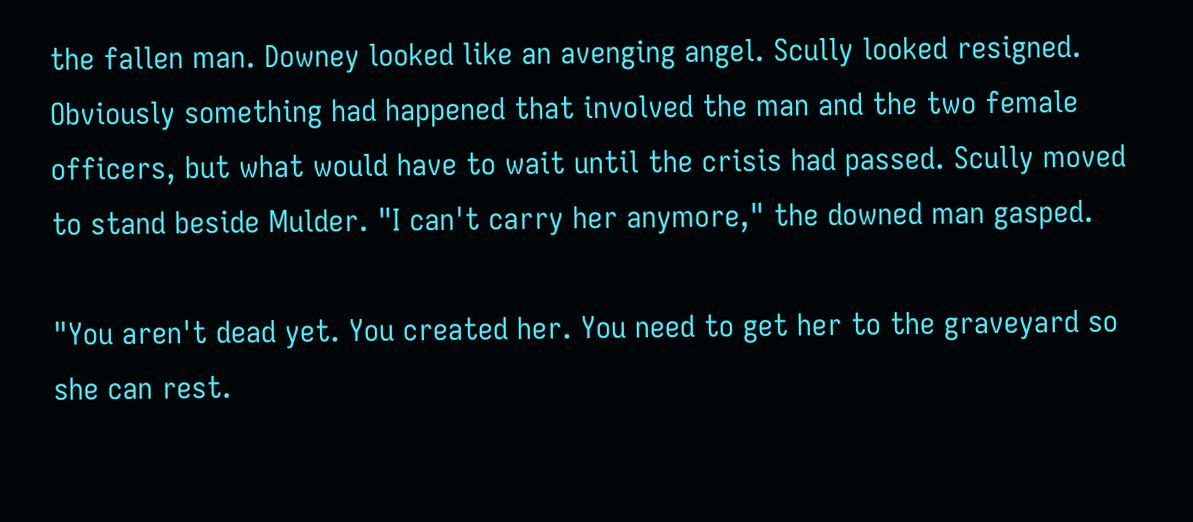the fallen man. Downey looked like an avenging angel. Scully looked resigned. Obviously something had happened that involved the man and the two female officers, but what would have to wait until the crisis had passed. Scully moved to stand beside Mulder. "I can't carry her anymore," the downed man gasped.

"You aren't dead yet. You created her. You need to get her to the graveyard so she can rest.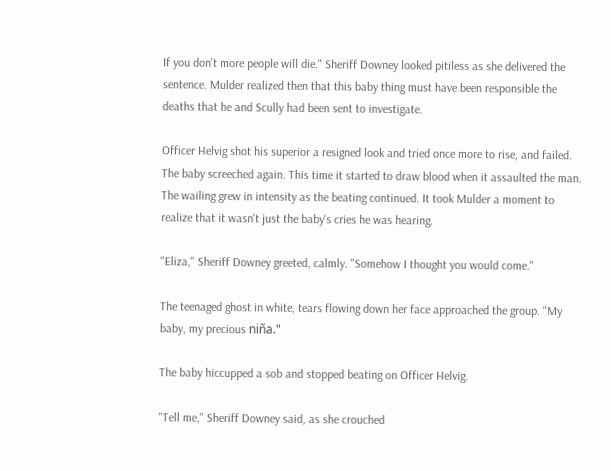If you don't more people will die." Sheriff Downey looked pitiless as she delivered the sentence. Mulder realized then that this baby thing must have been responsible the deaths that he and Scully had been sent to investigate.

Officer Helvig shot his superior a resigned look and tried once more to rise, and failed. The baby screeched again. This time it started to draw blood when it assaulted the man. The wailing grew in intensity as the beating continued. It took Mulder a moment to realize that it wasn't just the baby's cries he was hearing.

"Eliza," Sheriff Downey greeted, calmly. "Somehow I thought you would come."

The teenaged ghost in white, tears flowing down her face approached the group. "My baby, my precious niña."

The baby hiccupped a sob and stopped beating on Officer Helvig.

"Tell me," Sheriff Downey said, as she crouched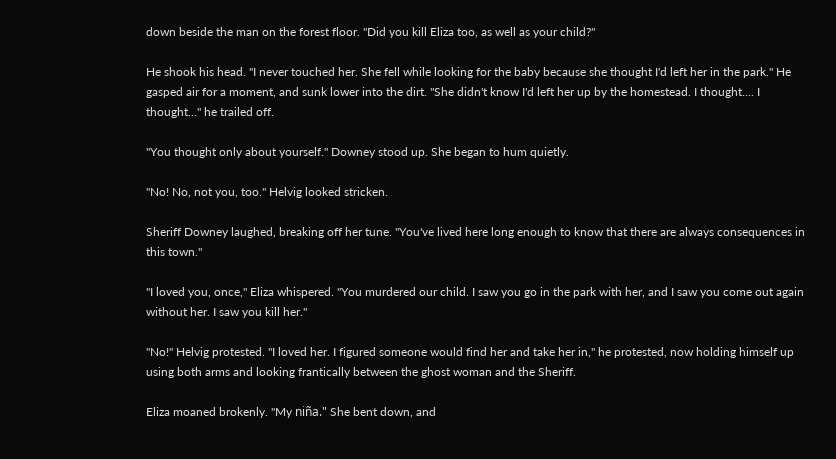down beside the man on the forest floor. "Did you kill Eliza too, as well as your child?"

He shook his head. "I never touched her. She fell while looking for the baby because she thought I'd left her in the park." He gasped air for a moment, and sunk lower into the dirt. "She didn't know I'd left her up by the homestead. I thought.... I thought..." he trailed off.

"You thought only about yourself." Downey stood up. She began to hum quietly.

"No! No, not you, too." Helvig looked stricken.

Sheriff Downey laughed, breaking off her tune. "You've lived here long enough to know that there are always consequences in this town."

"I loved you, once," Eliza whispered. "You murdered our child. I saw you go in the park with her, and I saw you come out again without her. I saw you kill her."

"No!" Helvig protested. "I loved her. I figured someone would find her and take her in," he protested, now holding himself up using both arms and looking frantically between the ghost woman and the Sheriff.

Eliza moaned brokenly. "My niña." She bent down, and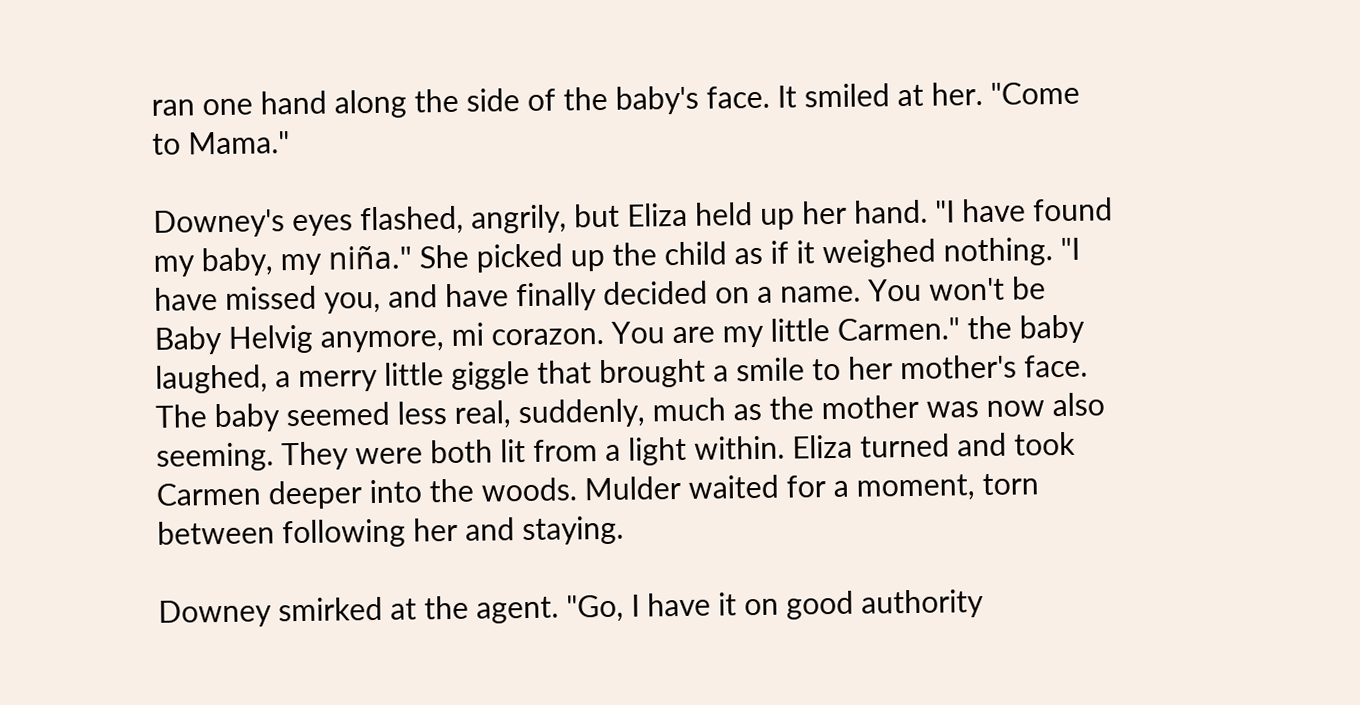ran one hand along the side of the baby's face. It smiled at her. "Come to Mama."

Downey's eyes flashed, angrily, but Eliza held up her hand. "I have found my baby, my niña." She picked up the child as if it weighed nothing. "I have missed you, and have finally decided on a name. You won't be Baby Helvig anymore, mi corazon. You are my little Carmen." the baby laughed, a merry little giggle that brought a smile to her mother's face. The baby seemed less real, suddenly, much as the mother was now also seeming. They were both lit from a light within. Eliza turned and took Carmen deeper into the woods. Mulder waited for a moment, torn between following her and staying.

Downey smirked at the agent. "Go, I have it on good authority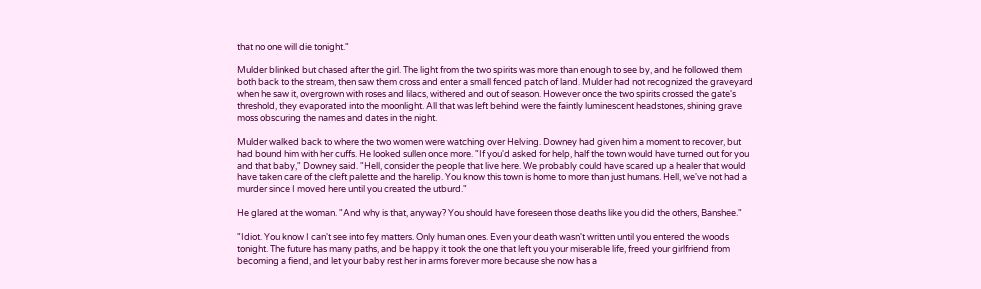that no one will die tonight."

Mulder blinked but chased after the girl. The light from the two spirits was more than enough to see by, and he followed them both back to the stream, then saw them cross and enter a small fenced patch of land. Mulder had not recognized the graveyard when he saw it, overgrown with roses and lilacs, withered and out of season. However once the two spirits crossed the gate's threshold, they evaporated into the moonlight. All that was left behind were the faintly luminescent headstones, shining grave moss obscuring the names and dates in the night.

Mulder walked back to where the two women were watching over Helving. Downey had given him a moment to recover, but had bound him with her cuffs. He looked sullen once more. "If you'd asked for help, half the town would have turned out for you and that baby," Downey said. "Hell, consider the people that live here. We probably could have scared up a healer that would have taken care of the cleft palette and the harelip. You know this town is home to more than just humans. Hell, we've not had a murder since I moved here until you created the utburd."

He glared at the woman. "And why is that, anyway? You should have foreseen those deaths like you did the others, Banshee."

"Idiot. You know I can't see into fey matters. Only human ones. Even your death wasn't written until you entered the woods tonight. The future has many paths, and be happy it took the one that left you your miserable life, freed your girlfriend from becoming a fiend, and let your baby rest her in arms forever more because she now has a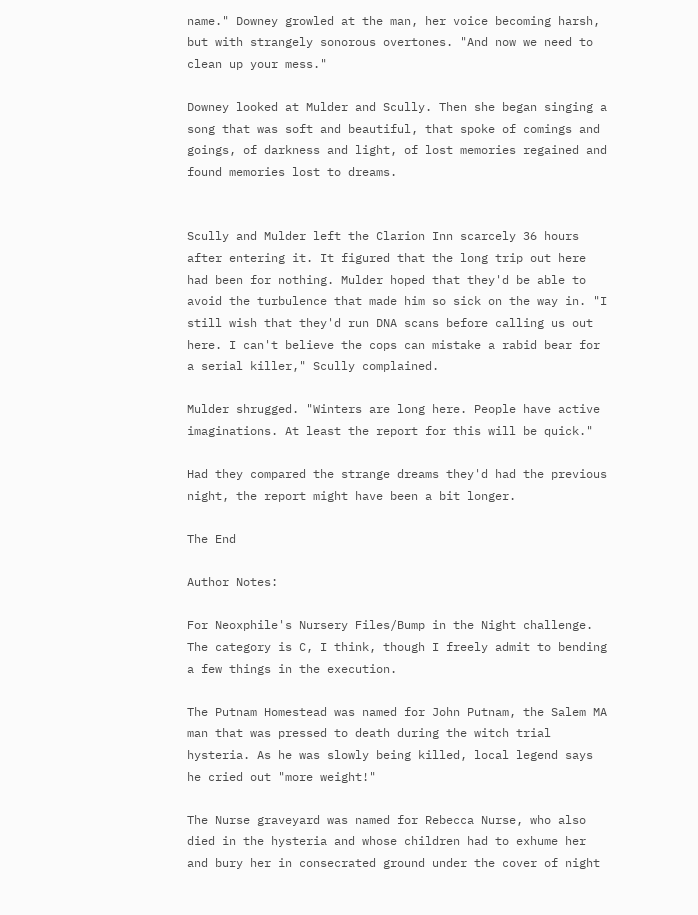name." Downey growled at the man, her voice becoming harsh, but with strangely sonorous overtones. "And now we need to clean up your mess."

Downey looked at Mulder and Scully. Then she began singing a song that was soft and beautiful, that spoke of comings and goings, of darkness and light, of lost memories regained and found memories lost to dreams.


Scully and Mulder left the Clarion Inn scarcely 36 hours after entering it. It figured that the long trip out here had been for nothing. Mulder hoped that they'd be able to avoid the turbulence that made him so sick on the way in. "I still wish that they'd run DNA scans before calling us out here. I can't believe the cops can mistake a rabid bear for a serial killer," Scully complained.

Mulder shrugged. "Winters are long here. People have active imaginations. At least the report for this will be quick."

Had they compared the strange dreams they'd had the previous night, the report might have been a bit longer.

The End

Author Notes:

For Neoxphile's Nursery Files/Bump in the Night challenge. The category is C, I think, though I freely admit to bending a few things in the execution.

The Putnam Homestead was named for John Putnam, the Salem MA man that was pressed to death during the witch trial hysteria. As he was slowly being killed, local legend says he cried out "more weight!"

The Nurse graveyard was named for Rebecca Nurse, who also died in the hysteria and whose children had to exhume her and bury her in consecrated ground under the cover of night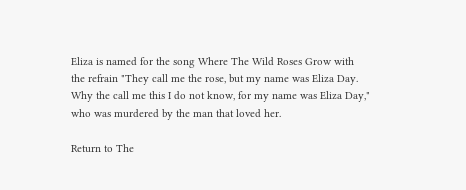Eliza is named for the song Where The Wild Roses Grow with the refrain "They call me the rose, but my name was Eliza Day. Why the call me this I do not know, for my name was Eliza Day," who was murdered by the man that loved her.

Return to The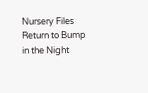Nursery Files Return to Bump in the Night